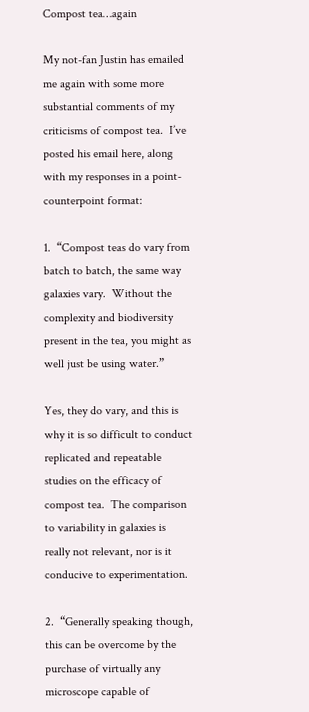Compost tea…again

My not-fan Justin has emailed me again with some more substantial comments of my criticisms of compost tea.  I’ve posted his email here, along with my responses in a point-counterpoint format:

1.  “Compost teas do vary from batch to batch, the same way galaxies vary.  Without the complexity and biodiversity present in the tea, you might as well just be using water.”

Yes, they do vary, and this is why it is so difficult to conduct replicated and repeatable studies on the efficacy of compost tea.  The comparison to variability in galaxies is really not relevant, nor is it conducive to experimentation.

2.  “Generally speaking though, this can be overcome by the purchase of virtually any microscope capable of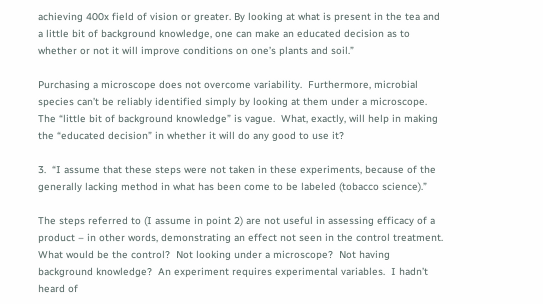achieving 400x field of vision or greater. By looking at what is present in the tea and a little bit of background knowledge, one can make an educated decision as to whether or not it will improve conditions on one’s plants and soil.”

Purchasing a microscope does not overcome variability.  Furthermore, microbial species can’t be reliably identified simply by looking at them under a microscope.  The “little bit of background knowledge” is vague.  What, exactly, will help in making the “educated decision” in whether it will do any good to use it?

3.  “I assume that these steps were not taken in these experiments, because of the generally lacking method in what has been come to be labeled (tobacco science).”

The steps referred to (I assume in point 2) are not useful in assessing efficacy of a product – in other words, demonstrating an effect not seen in the control treatment.  What would be the control?  Not looking under a microscope?  Not having background knowledge?  An experiment requires experimental variables.  I hadn’t heard of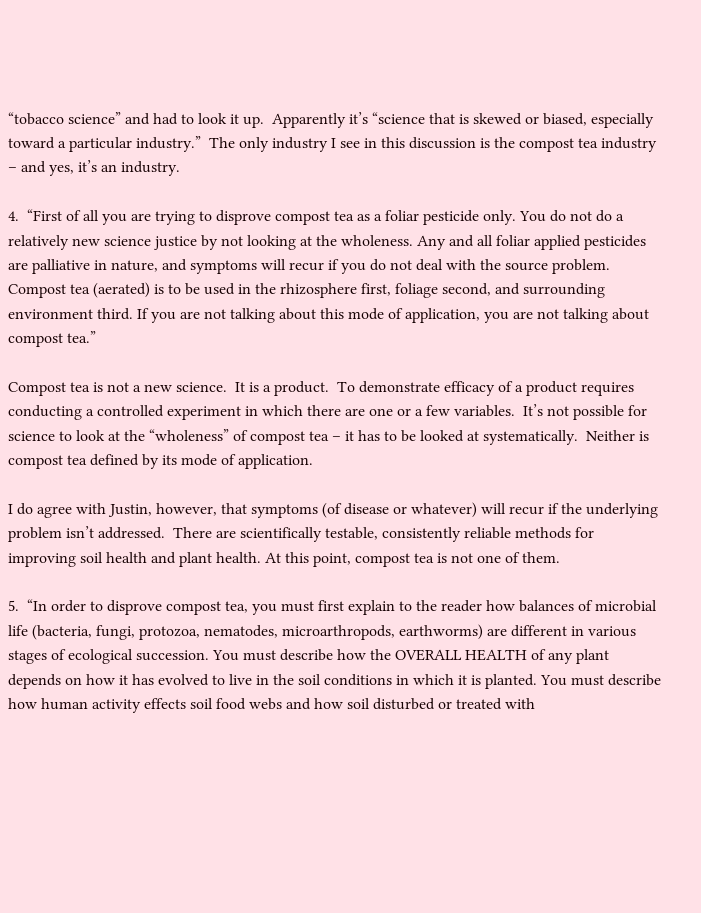“tobacco science” and had to look it up.  Apparently it’s “science that is skewed or biased, especially toward a particular industry.”  The only industry I see in this discussion is the compost tea industry – and yes, it’s an industry.

4.  “First of all you are trying to disprove compost tea as a foliar pesticide only. You do not do a relatively new science justice by not looking at the wholeness. Any and all foliar applied pesticides are palliative in nature, and symptoms will recur if you do not deal with the source problem. Compost tea (aerated) is to be used in the rhizosphere first, foliage second, and surrounding environment third. If you are not talking about this mode of application, you are not talking about compost tea.”

Compost tea is not a new science.  It is a product.  To demonstrate efficacy of a product requires conducting a controlled experiment in which there are one or a few variables.  It’s not possible for science to look at the “wholeness” of compost tea – it has to be looked at systematically.  Neither is compost tea defined by its mode of application.

I do agree with Justin, however, that symptoms (of disease or whatever) will recur if the underlying problem isn’t addressed.  There are scientifically testable, consistently reliable methods for improving soil health and plant health. At this point, compost tea is not one of them.

5.  “In order to disprove compost tea, you must first explain to the reader how balances of microbial life (bacteria, fungi, protozoa, nematodes, microarthropods, earthworms) are different in various stages of ecological succession. You must describe how the OVERALL HEALTH of any plant depends on how it has evolved to live in the soil conditions in which it is planted. You must describe how human activity effects soil food webs and how soil disturbed or treated with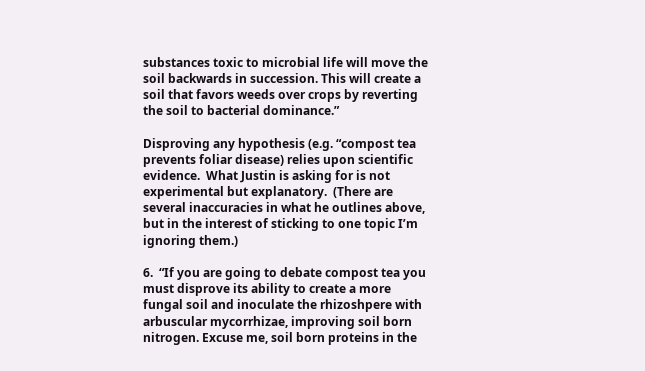substances toxic to microbial life will move the soil backwards in succession. This will create a soil that favors weeds over crops by reverting the soil to bacterial dominance.”

Disproving any hypothesis (e.g. “compost tea prevents foliar disease) relies upon scientific evidence.  What Justin is asking for is not experimental but explanatory.  (There are several inaccuracies in what he outlines above, but in the interest of sticking to one topic I’m ignoring them.)

6.  “If you are going to debate compost tea you must disprove its ability to create a more fungal soil and inoculate the rhizoshpere with arbuscular mycorrhizae, improving soil born nitrogen. Excuse me, soil born proteins in the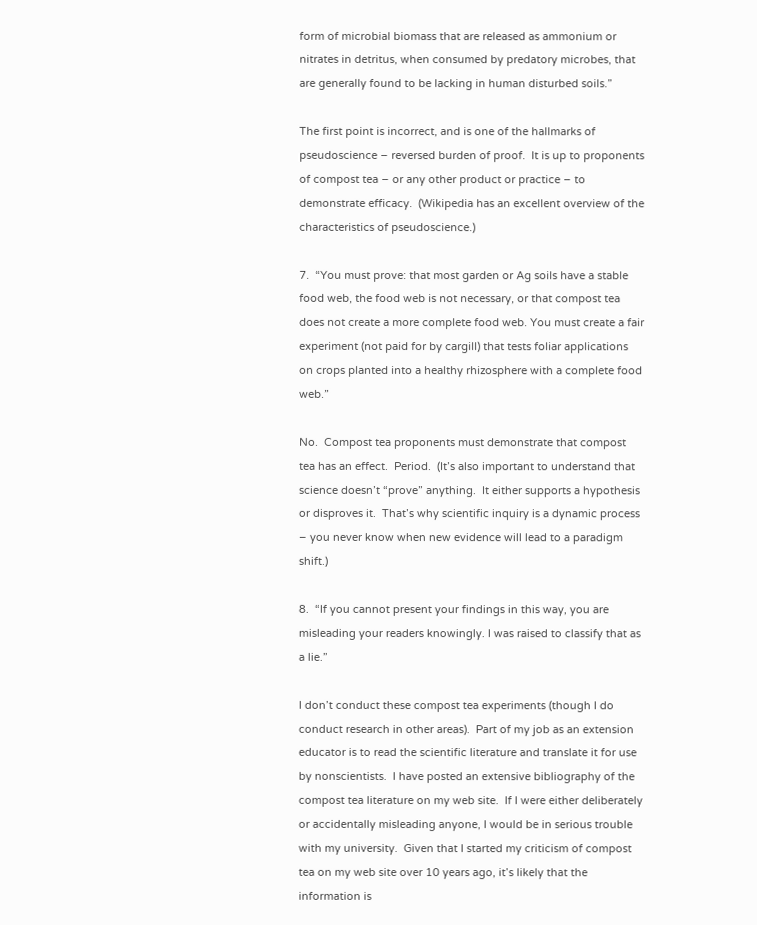form of microbial biomass that are released as ammonium or nitrates in detritus, when consumed by predatory microbes, that are generally found to be lacking in human disturbed soils.”

The first point is incorrect, and is one of the hallmarks of pseudoscience – reversed burden of proof.  It is up to proponents of compost tea – or any other product or practice – to demonstrate efficacy.  (Wikipedia has an excellent overview of the characteristics of pseudoscience.)

7.  “You must prove: that most garden or Ag soils have a stable food web, the food web is not necessary, or that compost tea does not create a more complete food web. You must create a fair experiment (not paid for by cargill) that tests foliar applications on crops planted into a healthy rhizosphere with a complete food web.”

No.  Compost tea proponents must demonstrate that compost tea has an effect.  Period.  (It’s also important to understand that science doesn’t “prove” anything.  It either supports a hypothesis or disproves it.  That’s why scientific inquiry is a dynamic process – you never know when new evidence will lead to a paradigm shift.)

8.  “If you cannot present your findings in this way, you are misleading your readers knowingly. I was raised to classify that as a lie.”

I don’t conduct these compost tea experiments (though I do conduct research in other areas).  Part of my job as an extension educator is to read the scientific literature and translate it for use by nonscientists.  I have posted an extensive bibliography of the compost tea literature on my web site.  If I were either deliberately or accidentally misleading anyone, I would be in serious trouble with my university.  Given that I started my criticism of compost tea on my web site over 10 years ago, it’s likely that the information is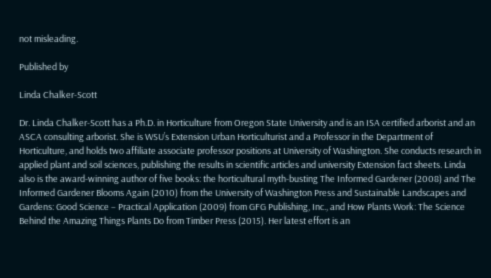not misleading.

Published by

Linda Chalker-Scott

Dr. Linda Chalker-Scott has a Ph.D. in Horticulture from Oregon State University and is an ISA certified arborist and an ASCA consulting arborist. She is WSU’s Extension Urban Horticulturist and a Professor in the Department of Horticulture, and holds two affiliate associate professor positions at University of Washington. She conducts research in applied plant and soil sciences, publishing the results in scientific articles and university Extension fact sheets. Linda also is the award-winning author of five books: the horticultural myth-busting The Informed Gardener (2008) and The Informed Gardener Blooms Again (2010) from the University of Washington Press and Sustainable Landscapes and Gardens: Good Science – Practical Application (2009) from GFG Publishing, Inc., and How Plants Work: The Science Behind the Amazing Things Plants Do from Timber Press (2015). Her latest effort is an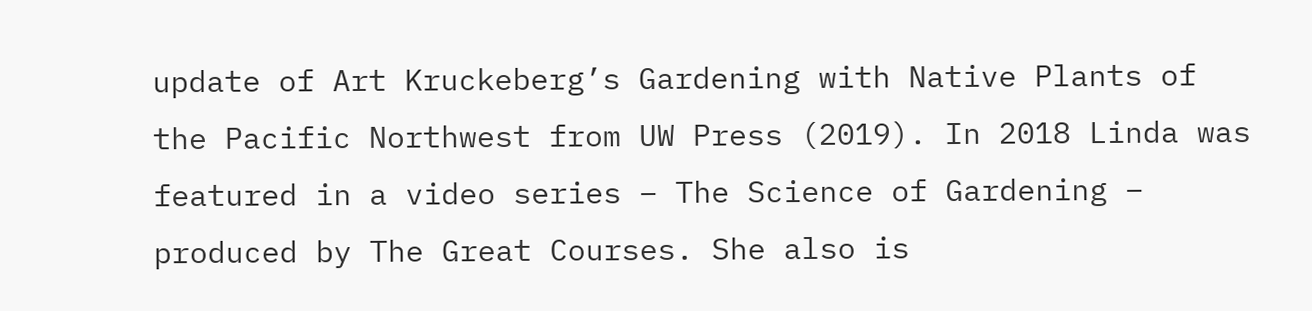update of Art Kruckeberg’s Gardening with Native Plants of the Pacific Northwest from UW Press (2019). In 2018 Linda was featured in a video series – The Science of Gardening – produced by The Great Courses. She also is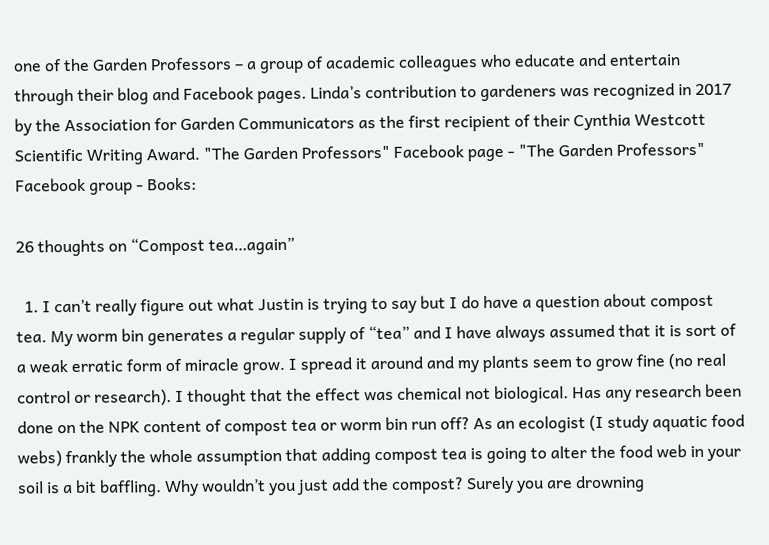one of the Garden Professors – a group of academic colleagues who educate and entertain through their blog and Facebook pages. Linda’s contribution to gardeners was recognized in 2017 by the Association for Garden Communicators as the first recipient of their Cynthia Westcott Scientific Writing Award. "The Garden Professors" Facebook page - "The Garden Professors" Facebook group - Books:

26 thoughts on “Compost tea…again”

  1. I can’t really figure out what Justin is trying to say but I do have a question about compost tea. My worm bin generates a regular supply of “tea” and I have always assumed that it is sort of a weak erratic form of miracle grow. I spread it around and my plants seem to grow fine (no real control or research). I thought that the effect was chemical not biological. Has any research been done on the NPK content of compost tea or worm bin run off? As an ecologist (I study aquatic food webs) frankly the whole assumption that adding compost tea is going to alter the food web in your soil is a bit baffling. Why wouldn’t you just add the compost? Surely you are drowning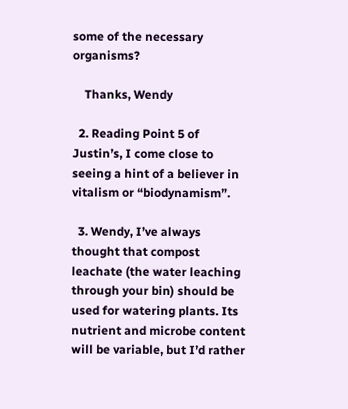some of the necessary organisms?

    Thanks, Wendy

  2. Reading Point 5 of Justin’s, I come close to seeing a hint of a believer in vitalism or “biodynamism”.

  3. Wendy, I’ve always thought that compost leachate (the water leaching through your bin) should be used for watering plants. Its nutrient and microbe content will be variable, but I’d rather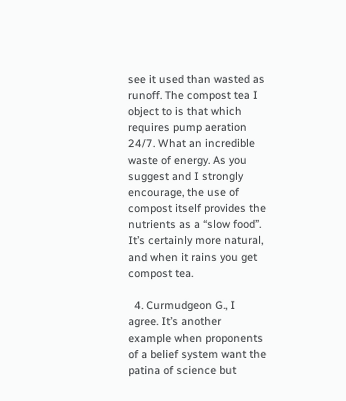see it used than wasted as runoff. The compost tea I object to is that which requires pump aeration 24/7. What an incredible waste of energy. As you suggest and I strongly encourage, the use of compost itself provides the nutrients as a “slow food”. It’s certainly more natural, and when it rains you get compost tea.

  4. Curmudgeon G., I agree. It’s another example when proponents of a belief system want the patina of science but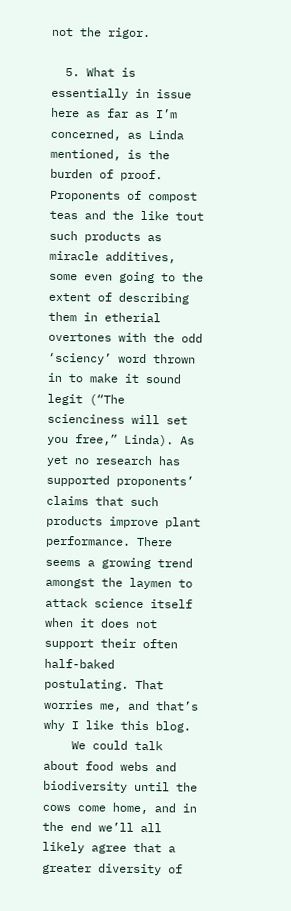not the rigor.

  5. What is essentially in issue here as far as I’m concerned, as Linda mentioned, is the burden of proof. Proponents of compost teas and the like tout such products as miracle additives, some even going to the extent of describing them in etherial overtones with the odd ‘sciency’ word thrown in to make it sound legit (“The scienciness will set you free,” Linda). As yet no research has supported proponents’ claims that such products improve plant performance. There seems a growing trend amongst the laymen to attack science itself when it does not support their often half-baked postulating. That worries me, and that’s why I like this blog.
    We could talk about food webs and biodiversity until the cows come home, and in the end we’ll all likely agree that a greater diversity of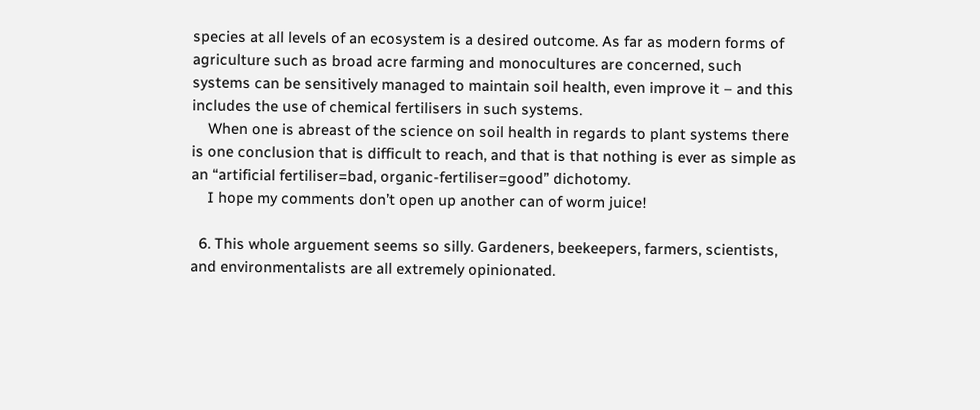species at all levels of an ecosystem is a desired outcome. As far as modern forms of agriculture such as broad acre farming and monocultures are concerned, such systems can be sensitively managed to maintain soil health, even improve it – and this includes the use of chemical fertilisers in such systems.
    When one is abreast of the science on soil health in regards to plant systems there is one conclusion that is difficult to reach, and that is that nothing is ever as simple as an “artificial fertiliser=bad, organic-fertiliser=good” dichotomy.
    I hope my comments don’t open up another can of worm juice!

  6. This whole arguement seems so silly. Gardeners, beekeepers, farmers, scientists, and environmentalists are all extremely opinionated.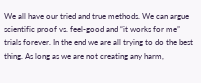We all have our tried and true methods. We can argue scientific proof vs. feel-good and “it works for me” trials forever. In the end we are all trying to do the best thing. As long as we are not creating any harm,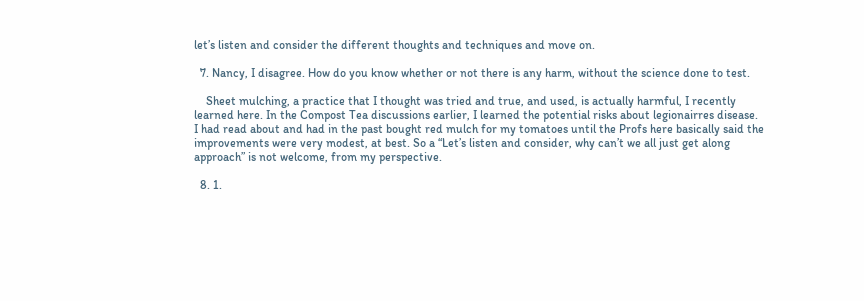let’s listen and consider the different thoughts and techniques and move on.

  7. Nancy, I disagree. How do you know whether or not there is any harm, without the science done to test.

    Sheet mulching, a practice that I thought was tried and true, and used, is actually harmful, I recently learned here. In the Compost Tea discussions earlier, I learned the potential risks about legionairres disease. I had read about and had in the past bought red mulch for my tomatoes until the Profs here basically said the improvements were very modest, at best. So a “Let’s listen and consider, why can’t we all just get along approach” is not welcome, from my perspective.

  8. 1.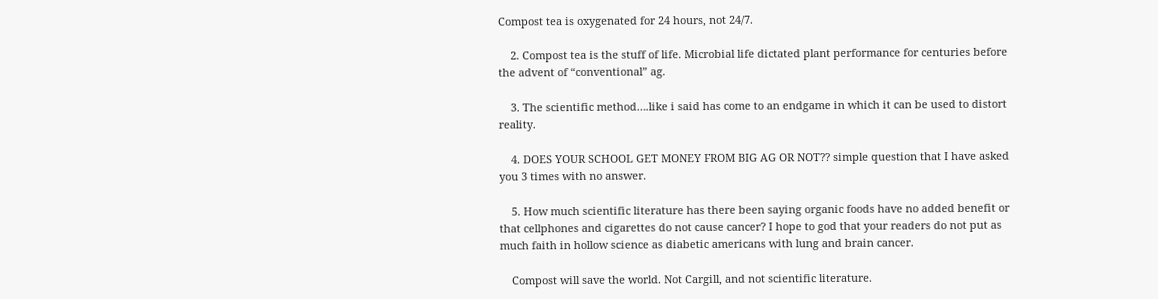Compost tea is oxygenated for 24 hours, not 24/7.

    2. Compost tea is the stuff of life. Microbial life dictated plant performance for centuries before the advent of “conventional” ag.

    3. The scientific method….like i said has come to an endgame in which it can be used to distort reality.

    4. DOES YOUR SCHOOL GET MONEY FROM BIG AG OR NOT?? simple question that I have asked you 3 times with no answer.

    5. How much scientific literature has there been saying organic foods have no added benefit or that cellphones and cigarettes do not cause cancer? I hope to god that your readers do not put as much faith in hollow science as diabetic americans with lung and brain cancer.

    Compost will save the world. Not Cargill, and not scientific literature.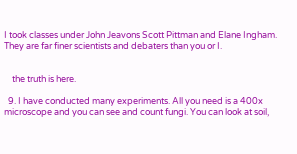I took classes under John Jeavons Scott Pittman and Elane Ingham. They are far finer scientists and debaters than you or I.


    the truth is here.

  9. I have conducted many experiments. All you need is a 400x microscope and you can see and count fungi. You can look at soil,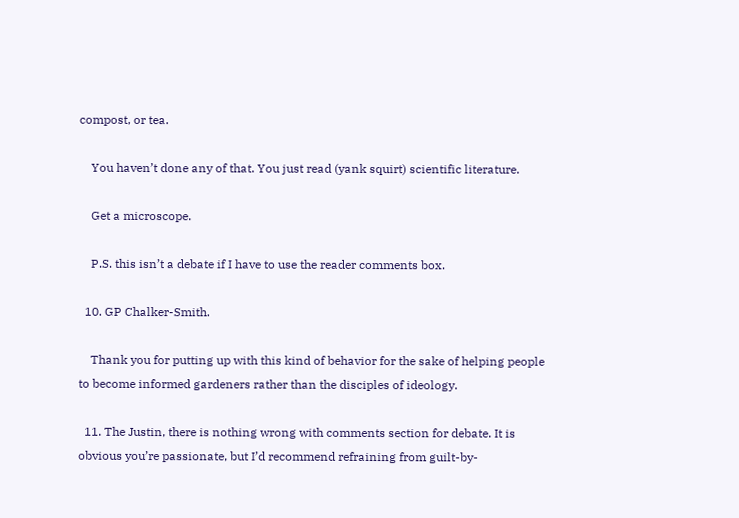compost, or tea.

    You haven’t done any of that. You just read (yank squirt) scientific literature.

    Get a microscope.

    P.S. this isn’t a debate if I have to use the reader comments box.

  10. GP Chalker-Smith.

    Thank you for putting up with this kind of behavior for the sake of helping people to become informed gardeners rather than the disciples of ideology.

  11. The Justin, there is nothing wrong with comments section for debate. It is obvious you’re passionate, but I’d recommend refraining from guilt-by-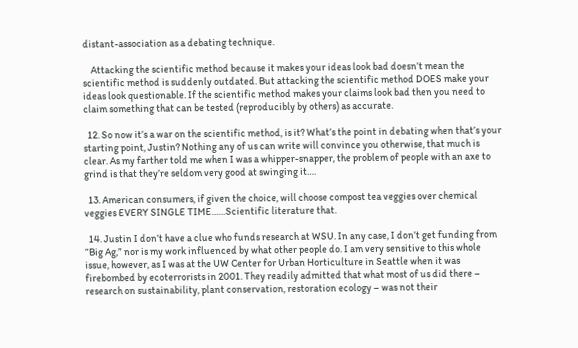distant-association as a debating technique.

    Attacking the scientific method because it makes your ideas look bad doesn’t mean the scientific method is suddenly outdated. But attacking the scientific method DOES make your ideas look questionable. If the scientific method makes your claims look bad then you need to claim something that can be tested (reproducibly by others) as accurate.

  12. So now it’s a war on the scientific method, is it? What’s the point in debating when that’s your starting point, Justin? Nothing any of us can write will convince you otherwise, that much is clear. As my farther told me when I was a whipper-snapper, the problem of people with an axe to grind is that they’re seldom very good at swinging it….

  13. American consumers, if given the choice, will choose compost tea veggies over chemical veggies EVERY SINGLE TIME……Scientific literature that.

  14. Justin I don’t have a clue who funds research at WSU. In any case, I don’t get funding from “Big Ag,” nor is my work influenced by what other people do. I am very sensitive to this whole issue, however, as I was at the UW Center for Urban Horticulture in Seattle when it was firebombed by ecoterrorists in 2001. They readily admitted that what most of us did there – research on sustainability, plant conservation, restoration ecology – was not their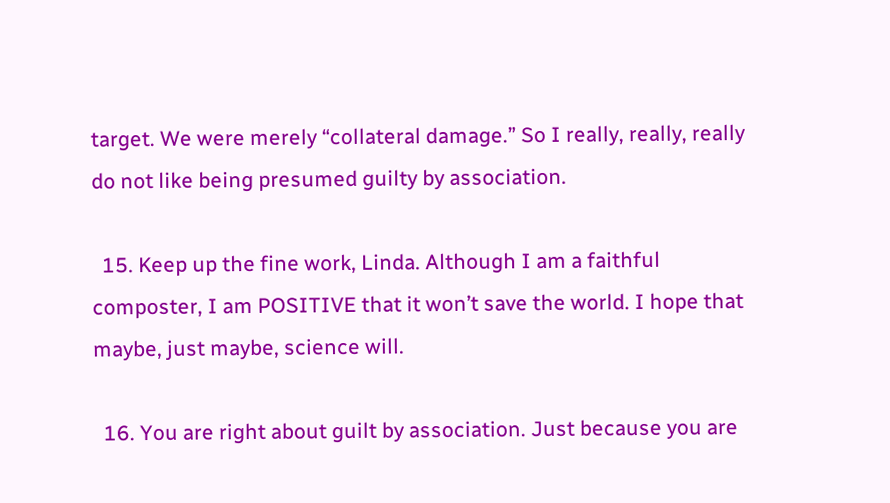target. We were merely “collateral damage.” So I really, really, really do not like being presumed guilty by association.

  15. Keep up the fine work, Linda. Although I am a faithful composter, I am POSITIVE that it won’t save the world. I hope that maybe, just maybe, science will.

  16. You are right about guilt by association. Just because you are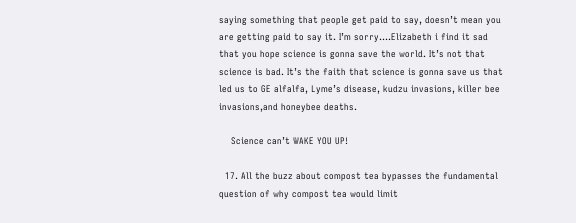saying something that people get paid to say, doesn’t mean you are getting paid to say it. I’m sorry….Elizabeth i find it sad that you hope science is gonna save the world. It’s not that science is bad. It’s the faith that science is gonna save us that led us to GE alfalfa, Lyme’s disease, kudzu invasions, killer bee invasions,and honeybee deaths.

    Science can’t WAKE YOU UP!

  17. All the buzz about compost tea bypasses the fundamental question of why compost tea would limit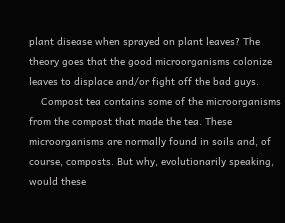plant disease when sprayed on plant leaves? The theory goes that the good microorganisms colonize leaves to displace and/or fight off the bad guys.
    Compost tea contains some of the microorganisms from the compost that made the tea. These microorganisms are normally found in soils and, of course, composts. But why, evolutionarily speaking, would these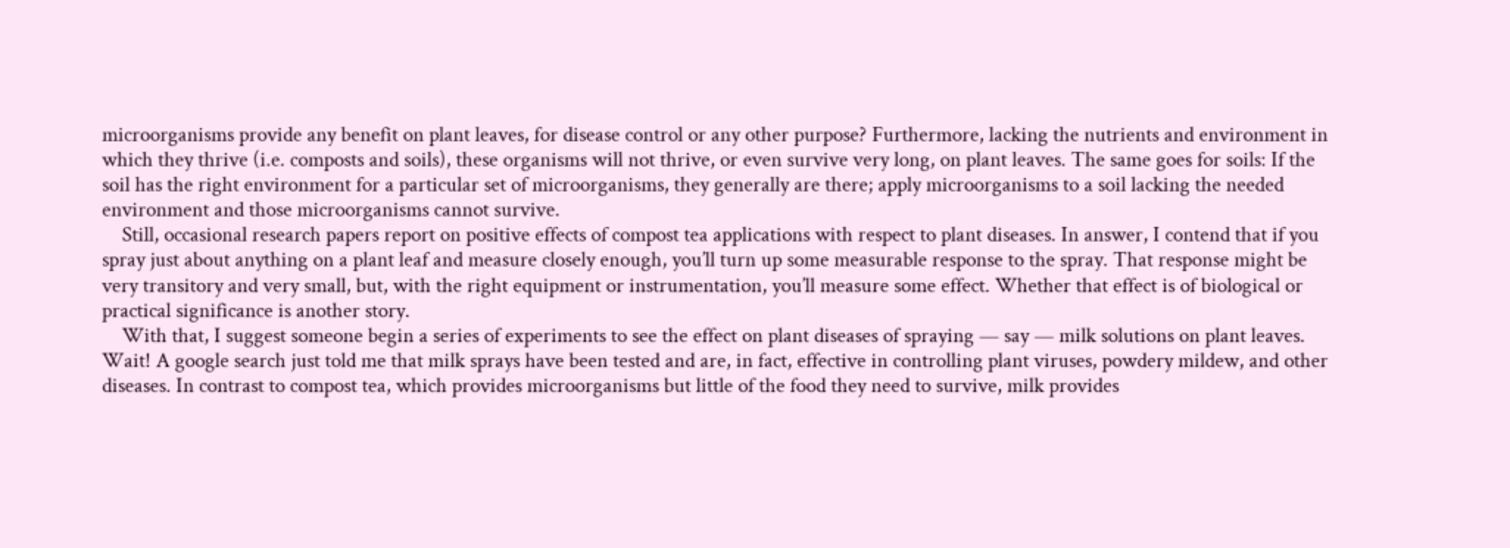microorganisms provide any benefit on plant leaves, for disease control or any other purpose? Furthermore, lacking the nutrients and environment in which they thrive (i.e. composts and soils), these organisms will not thrive, or even survive very long, on plant leaves. The same goes for soils: If the soil has the right environment for a particular set of microorganisms, they generally are there; apply microorganisms to a soil lacking the needed environment and those microorganisms cannot survive.
    Still, occasional research papers report on positive effects of compost tea applications with respect to plant diseases. In answer, I contend that if you spray just about anything on a plant leaf and measure closely enough, you’ll turn up some measurable response to the spray. That response might be very transitory and very small, but, with the right equipment or instrumentation, you’ll measure some effect. Whether that effect is of biological or practical significance is another story.
    With that, I suggest someone begin a series of experiments to see the effect on plant diseases of spraying — say — milk solutions on plant leaves. Wait! A google search just told me that milk sprays have been tested and are, in fact, effective in controlling plant viruses, powdery mildew, and other diseases. In contrast to compost tea, which provides microorganisms but little of the food they need to survive, milk provides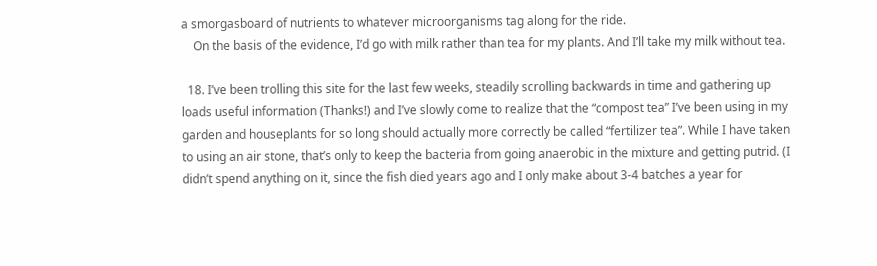a smorgasboard of nutrients to whatever microorganisms tag along for the ride.
    On the basis of the evidence, I’d go with milk rather than tea for my plants. And I’ll take my milk without tea.

  18. I’ve been trolling this site for the last few weeks, steadily scrolling backwards in time and gathering up loads useful information (Thanks!) and I’ve slowly come to realize that the “compost tea” I’ve been using in my garden and houseplants for so long should actually more correctly be called “fertilizer tea”. While I have taken to using an air stone, that’s only to keep the bacteria from going anaerobic in the mixture and getting putrid. (I didn’t spend anything on it, since the fish died years ago and I only make about 3-4 batches a year for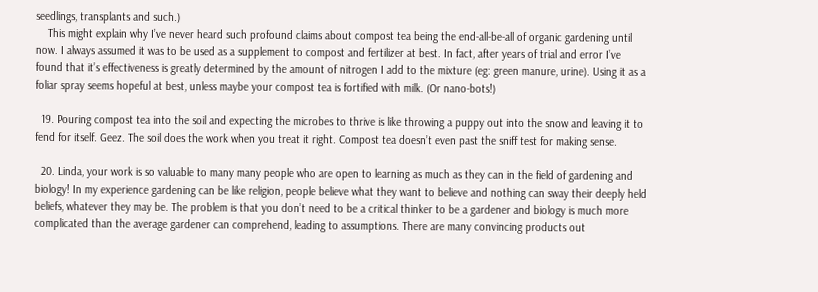seedlings, transplants and such.)
    This might explain why I’ve never heard such profound claims about compost tea being the end-all-be-all of organic gardening until now. I always assumed it was to be used as a supplement to compost and fertilizer at best. In fact, after years of trial and error I’ve found that it’s effectiveness is greatly determined by the amount of nitrogen I add to the mixture (eg: green manure, urine). Using it as a foliar spray seems hopeful at best, unless maybe your compost tea is fortified with milk. (Or nano-bots!)

  19. Pouring compost tea into the soil and expecting the microbes to thrive is like throwing a puppy out into the snow and leaving it to fend for itself. Geez. The soil does the work when you treat it right. Compost tea doesn’t even past the sniff test for making sense.

  20. Linda, your work is so valuable to many many people who are open to learning as much as they can in the field of gardening and biology! In my experience gardening can be like religion, people believe what they want to believe and nothing can sway their deeply held beliefs, whatever they may be. The problem is that you don’t need to be a critical thinker to be a gardener and biology is much more complicated than the average gardener can comprehend, leading to assumptions. There are many convincing products out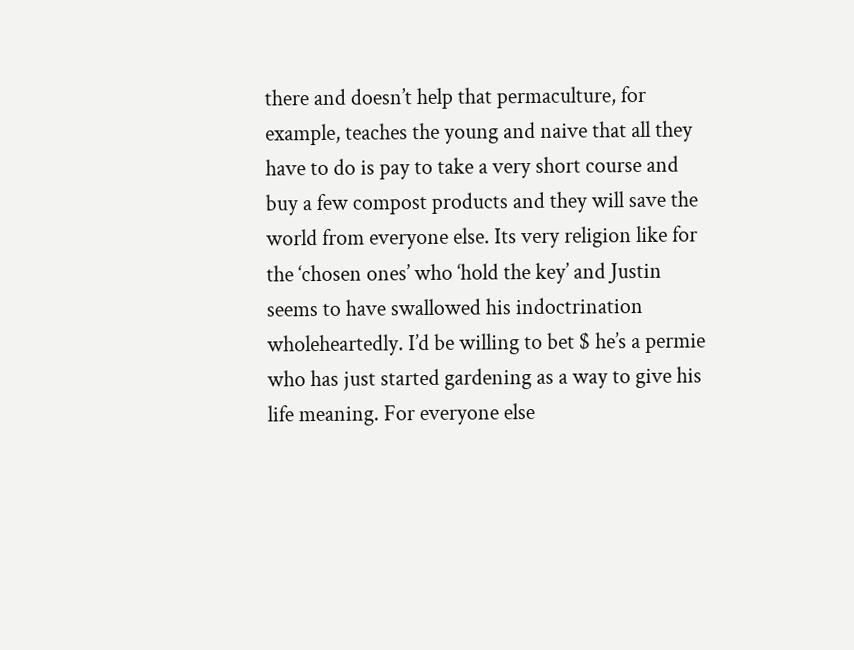there and doesn’t help that permaculture, for example, teaches the young and naive that all they have to do is pay to take a very short course and buy a few compost products and they will save the world from everyone else. Its very religion like for the ‘chosen ones’ who ‘hold the key’ and Justin seems to have swallowed his indoctrination wholeheartedly. I’d be willing to bet $ he’s a permie who has just started gardening as a way to give his life meaning. For everyone else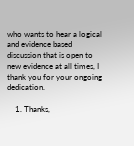who wants to hear a logical and evidence based discussion that is open to new evidence at all times, I thank you for your ongoing dedication.

    1. Thanks,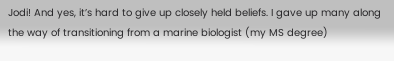Jodi! And yes, it’s hard to give up closely held beliefs. I gave up many along the way of transitioning from a marine biologist (my MS degree)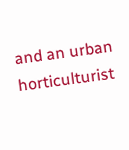and an urban horticulturist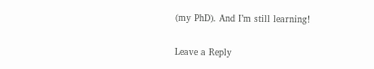(my PhD). And I’m still learning!

Leave a Reply